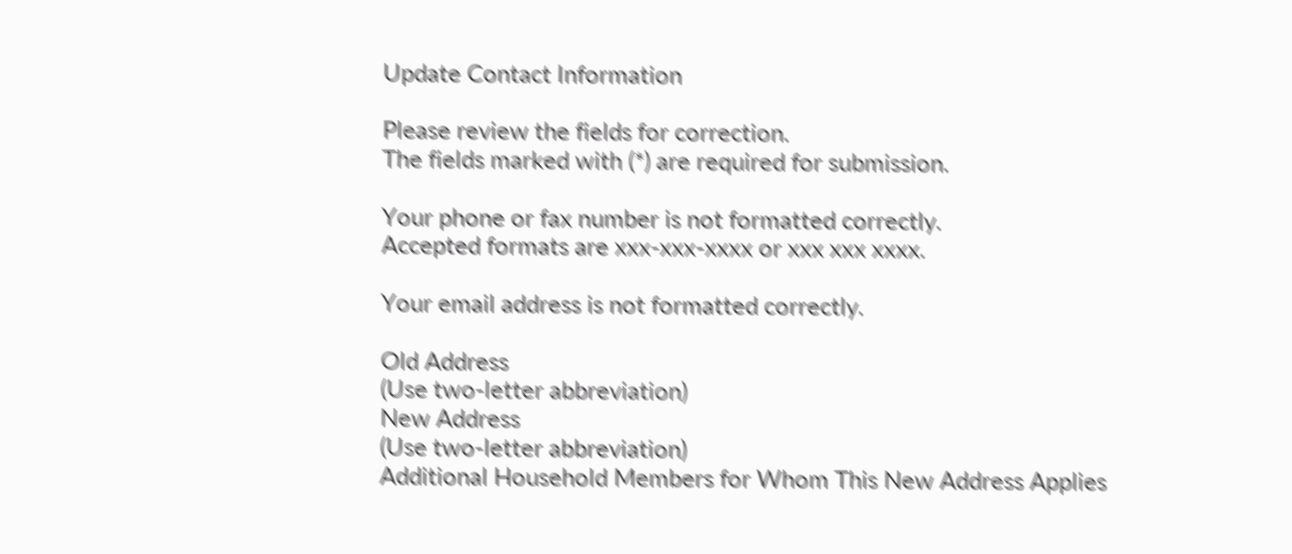Update Contact Information

Please review the fields for correction.
The fields marked with (*) are required for submission.

Your phone or fax number is not formatted correctly.
Accepted formats are xxx-xxx-xxxx or xxx xxx xxxx.

Your email address is not formatted correctly.

Old Address
(Use two-letter abbreviation)
New Address
(Use two-letter abbreviation)
Additional Household Members for Whom This New Address Applies